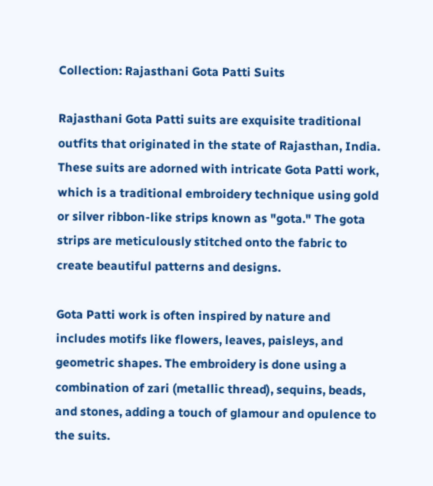Collection: Rajasthani Gota Patti Suits

Rajasthani Gota Patti suits are exquisite traditional outfits that originated in the state of Rajasthan, India. These suits are adorned with intricate Gota Patti work, which is a traditional embroidery technique using gold or silver ribbon-like strips known as "gota." The gota strips are meticulously stitched onto the fabric to create beautiful patterns and designs.

Gota Patti work is often inspired by nature and includes motifs like flowers, leaves, paisleys, and geometric shapes. The embroidery is done using a combination of zari (metallic thread), sequins, beads, and stones, adding a touch of glamour and opulence to the suits.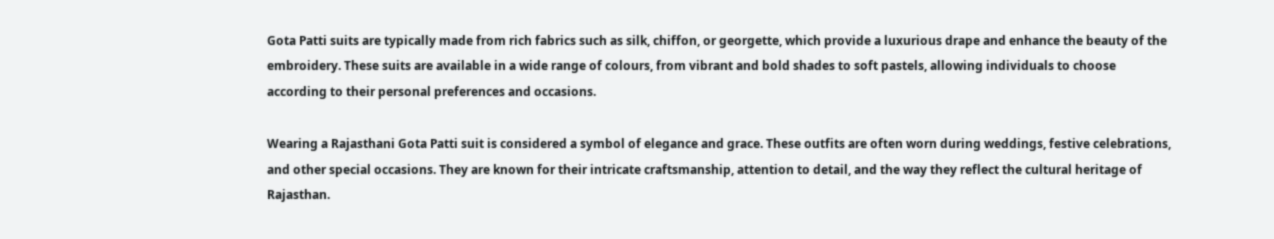Gota Patti suits are typically made from rich fabrics such as silk, chiffon, or georgette, which provide a luxurious drape and enhance the beauty of the embroidery. These suits are available in a wide range of colours, from vibrant and bold shades to soft pastels, allowing individuals to choose according to their personal preferences and occasions.

Wearing a Rajasthani Gota Patti suit is considered a symbol of elegance and grace. These outfits are often worn during weddings, festive celebrations, and other special occasions. They are known for their intricate craftsmanship, attention to detail, and the way they reflect the cultural heritage of Rajasthan.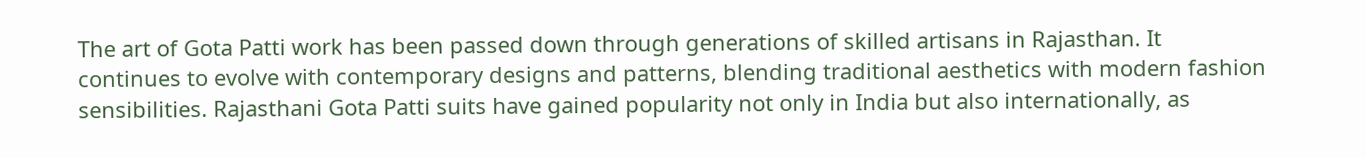The art of Gota Patti work has been passed down through generations of skilled artisans in Rajasthan. It continues to evolve with contemporary designs and patterns, blending traditional aesthetics with modern fashion sensibilities. Rajasthani Gota Patti suits have gained popularity not only in India but also internationally, as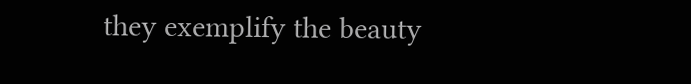they exemplify the beauty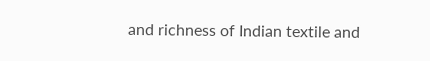and richness of Indian textile and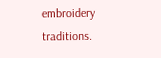embroidery traditions.